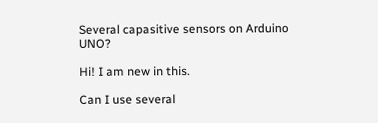Several capasitive sensors on Arduino UNO?

Hi! I am new in this.

Can I use several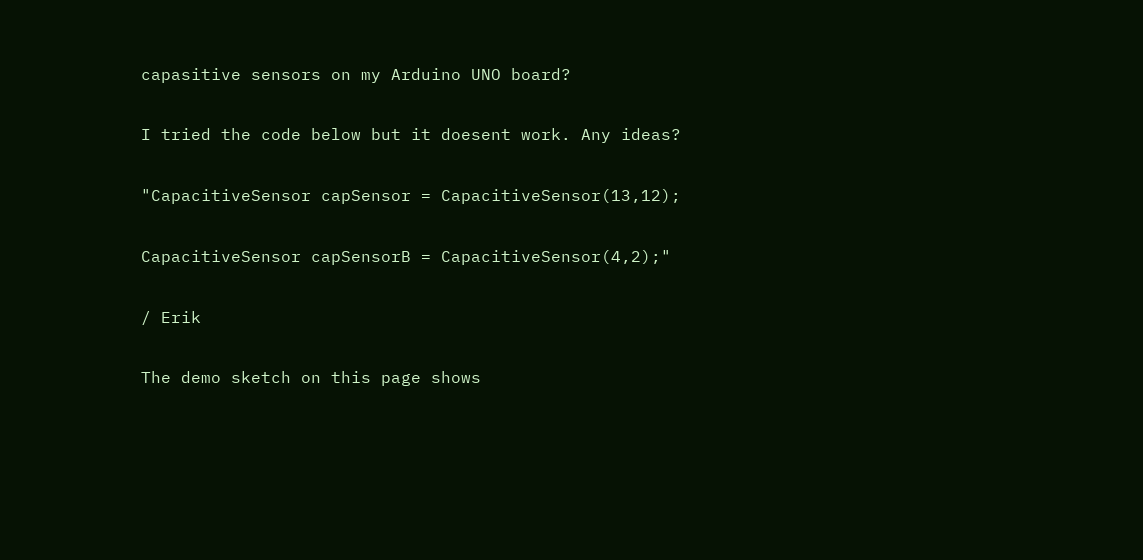capasitive sensors on my Arduino UNO board?

I tried the code below but it doesent work. Any ideas?

"CapacitiveSensor capSensor = CapacitiveSensor(13,12);

CapacitiveSensor capSensorB = CapacitiveSensor(4,2);"

/ Erik

The demo sketch on this page shows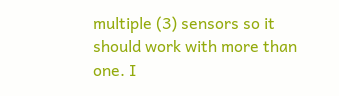multiple (3) sensors so it should work with more than one. I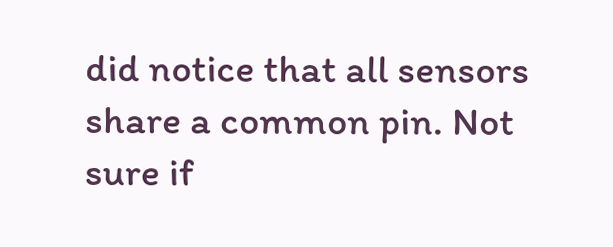did notice that all sensors share a common pin. Not sure if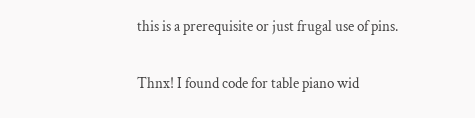this is a prerequisite or just frugal use of pins.

Thnx! I found code for table piano wid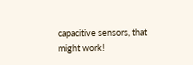capacitive sensors, that might work!